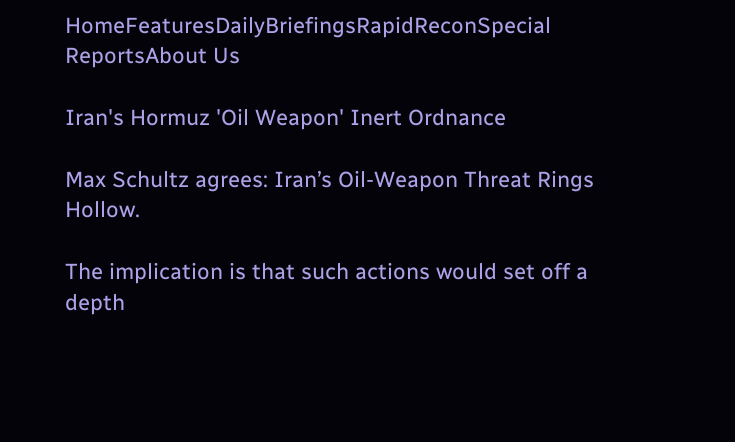HomeFeaturesDailyBriefingsRapidReconSpecial ReportsAbout Us

Iran's Hormuz 'Oil Weapon' Inert Ordnance

Max Schultz agrees: Iran’s Oil-Weapon Threat Rings Hollow.

The implication is that such actions would set off a depth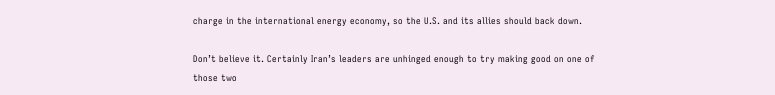charge in the international energy economy, so the U.S. and its allies should back down.

Don’t believe it. Certainly Iran’s leaders are unhinged enough to try making good on one of those two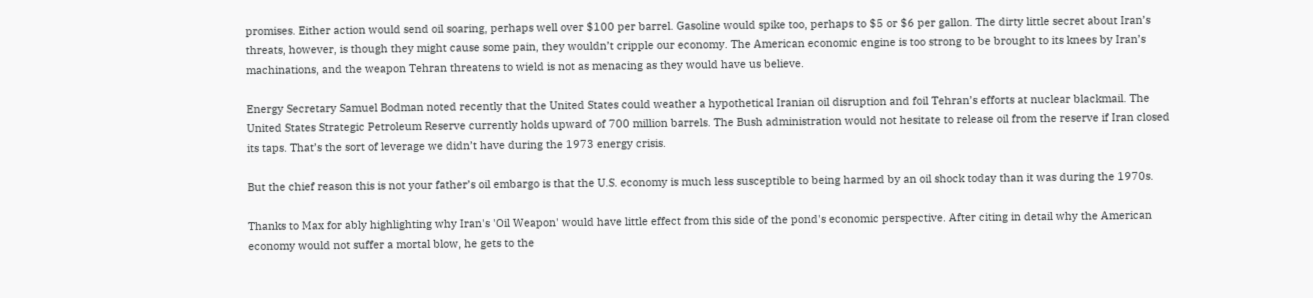promises. Either action would send oil soaring, perhaps well over $100 per barrel. Gasoline would spike too, perhaps to $5 or $6 per gallon. The dirty little secret about Iran’s threats, however, is though they might cause some pain, they wouldn’t cripple our economy. The American economic engine is too strong to be brought to its knees by Iran’s machinations, and the weapon Tehran threatens to wield is not as menacing as they would have us believe.

Energy Secretary Samuel Bodman noted recently that the United States could weather a hypothetical Iranian oil disruption and foil Tehran’s efforts at nuclear blackmail. The United States Strategic Petroleum Reserve currently holds upward of 700 million barrels. The Bush administration would not hesitate to release oil from the reserve if Iran closed its taps. That’s the sort of leverage we didn’t have during the 1973 energy crisis.

But the chief reason this is not your father’s oil embargo is that the U.S. economy is much less susceptible to being harmed by an oil shock today than it was during the 1970s.

Thanks to Max for ably highlighting why Iran's 'Oil Weapon' would have little effect from this side of the pond's economic perspective. After citing in detail why the American economy would not suffer a mortal blow, he gets to the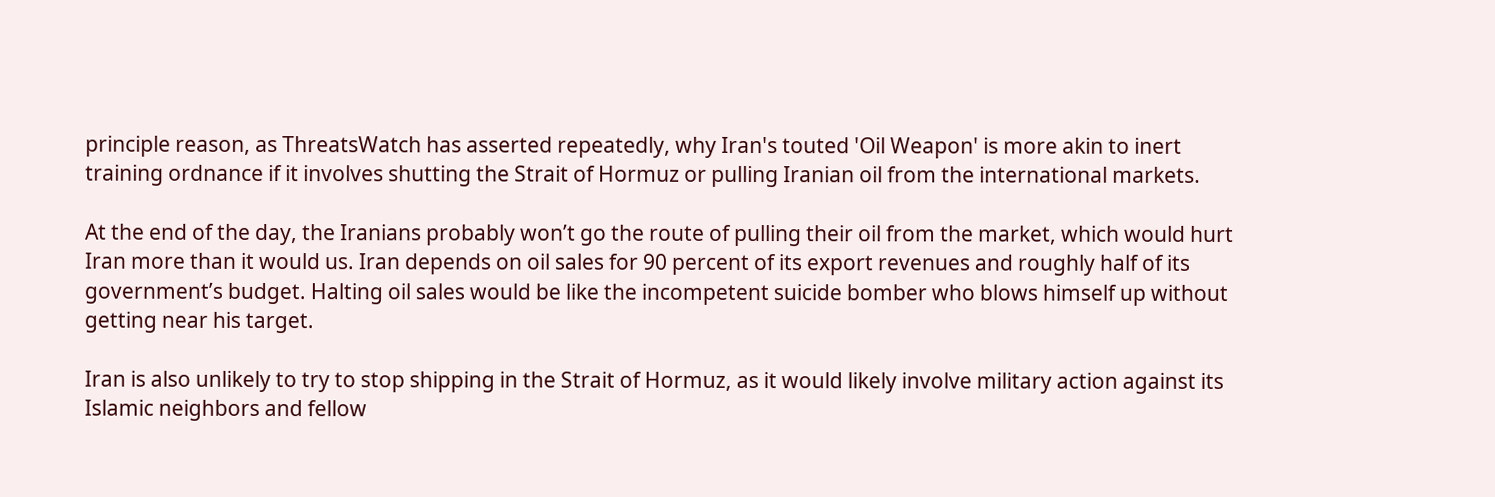principle reason, as ThreatsWatch has asserted repeatedly, why Iran's touted 'Oil Weapon' is more akin to inert training ordnance if it involves shutting the Strait of Hormuz or pulling Iranian oil from the international markets.

At the end of the day, the Iranians probably won’t go the route of pulling their oil from the market, which would hurt Iran more than it would us. Iran depends on oil sales for 90 percent of its export revenues and roughly half of its government’s budget. Halting oil sales would be like the incompetent suicide bomber who blows himself up without getting near his target.

Iran is also unlikely to try to stop shipping in the Strait of Hormuz, as it would likely involve military action against its Islamic neighbors and fellow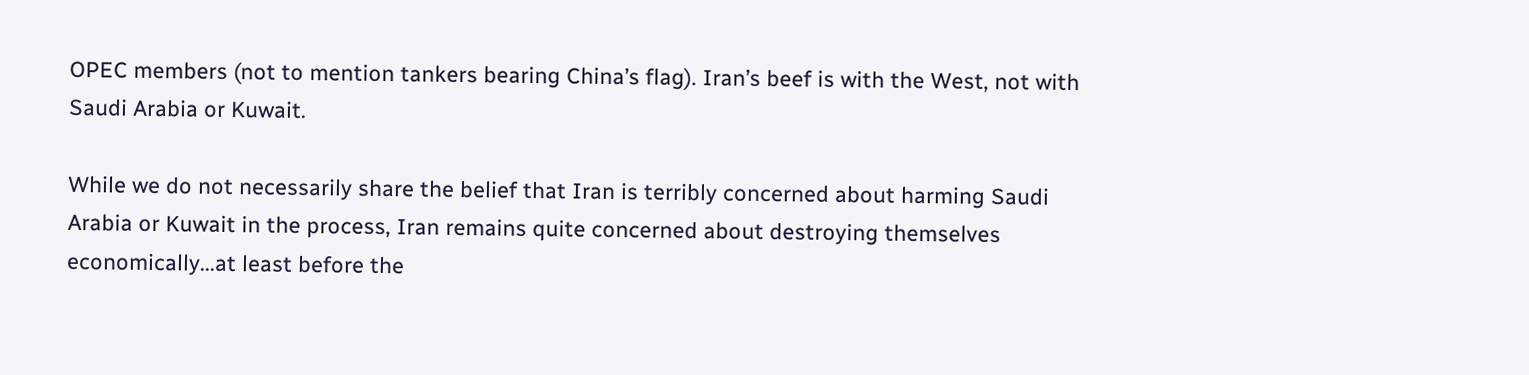OPEC members (not to mention tankers bearing China’s flag). Iran’s beef is with the West, not with Saudi Arabia or Kuwait.

While we do not necessarily share the belief that Iran is terribly concerned about harming Saudi Arabia or Kuwait in the process, Iran remains quite concerned about destroying themselves economically...at least before the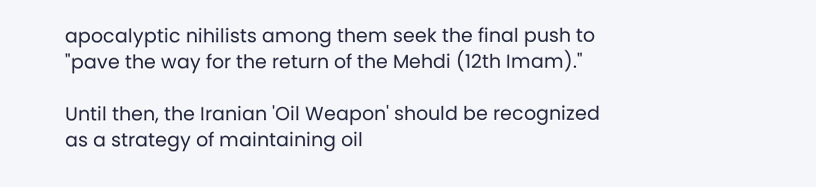apocalyptic nihilists among them seek the final push to "pave the way for the return of the Mehdi (12th Imam)."

Until then, the Iranian 'Oil Weapon' should be recognized as a strategy of maintaining oil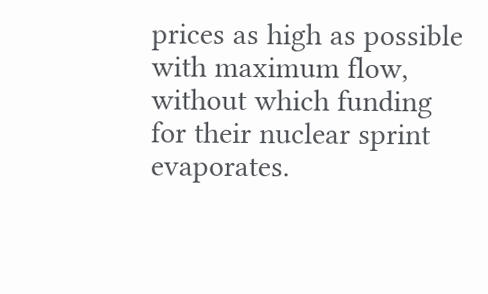prices as high as possible with maximum flow, without which funding for their nuclear sprint evaporates.